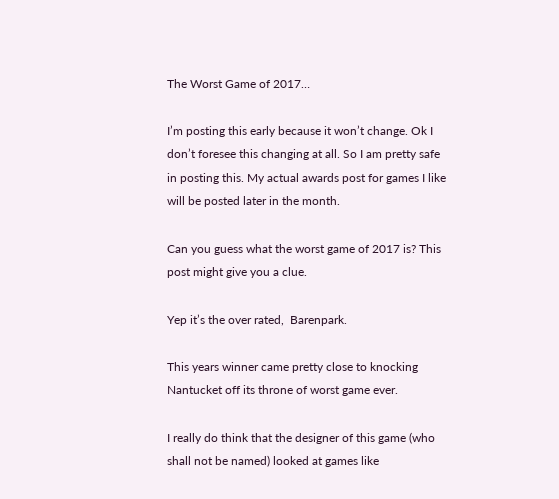The Worst Game of 2017…

I’m posting this early because it won’t change. Ok I don’t foresee this changing at all. So I am pretty safe in posting this. My actual awards post for games I like will be posted later in the month.

Can you guess what the worst game of 2017 is? This post might give you a clue.

Yep it’s the over rated,  Barenpark.

This years winner came pretty close to knocking Nantucket off its throne of worst game ever.

I really do think that the designer of this game (who shall not be named) looked at games like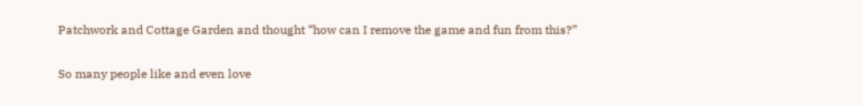Patchwork and Cottage Garden and thought “how can I remove the game and fun from this?”

So many people like and even love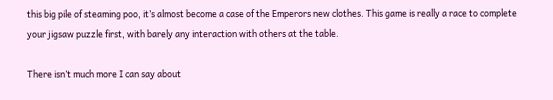this big pile of steaming poo, it’s almost become a case of the Emperors new clothes. This game is really a race to complete your jigsaw puzzle first, with barely any interaction with others at the table.

There isn’t much more I can say about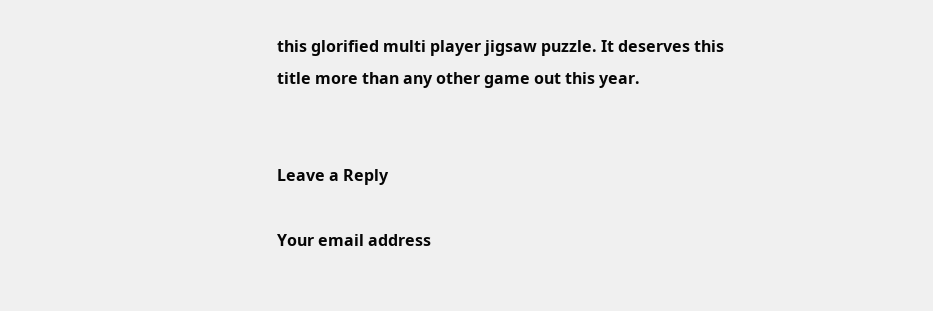this glorified multi player jigsaw puzzle. It deserves this title more than any other game out this year.


Leave a Reply

Your email address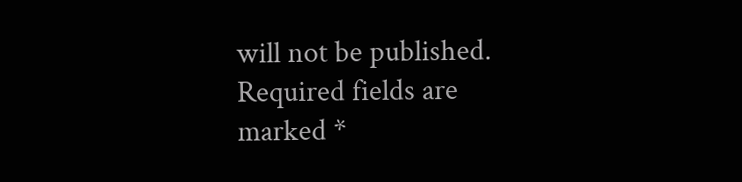will not be published. Required fields are marked *